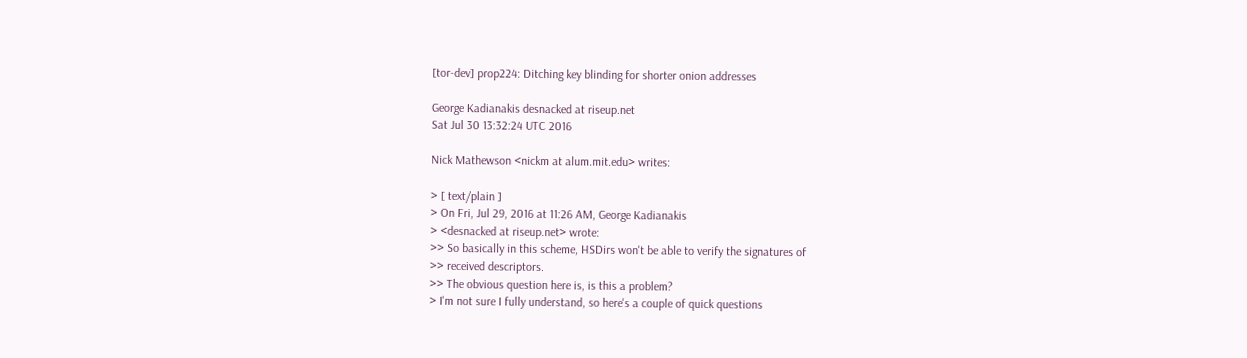[tor-dev] prop224: Ditching key blinding for shorter onion addresses

George Kadianakis desnacked at riseup.net
Sat Jul 30 13:32:24 UTC 2016

Nick Mathewson <nickm at alum.mit.edu> writes:

> [ text/plain ]
> On Fri, Jul 29, 2016 at 11:26 AM, George Kadianakis
> <desnacked at riseup.net> wrote:
>> So basically in this scheme, HSDirs won't be able to verify the signatures of
>> received descriptors.
>> The obvious question here is, is this a problem?
> I'm not sure I fully understand, so here's a couple of quick questions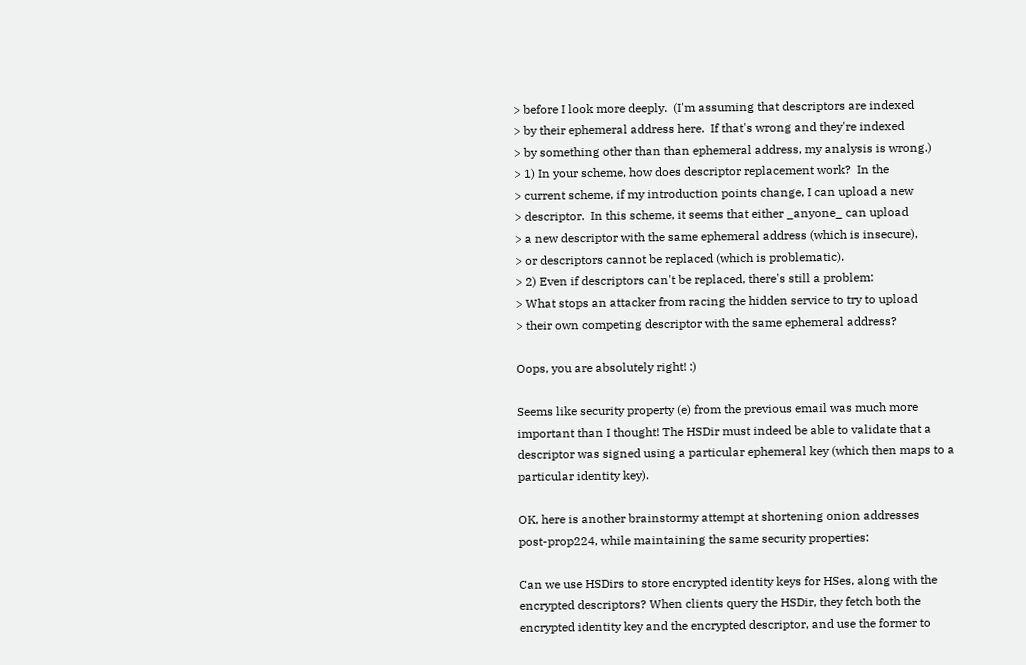> before I look more deeply.  (I'm assuming that descriptors are indexed
> by their ephemeral address here.  If that's wrong and they're indexed
> by something other than than ephemeral address, my analysis is wrong.)
> 1) In your scheme, how does descriptor replacement work?  In the
> current scheme, if my introduction points change, I can upload a new
> descriptor.  In this scheme, it seems that either _anyone_ can upload
> a new descriptor with the same ephemeral address (which is insecure),
> or descriptors cannot be replaced (which is problematic).
> 2) Even if descriptors can't be replaced, there's still a problem:
> What stops an attacker from racing the hidden service to try to upload
> their own competing descriptor with the same ephemeral address?

Oops, you are absolutely right! :)

Seems like security property (e) from the previous email was much more
important than I thought! The HSDir must indeed be able to validate that a
descriptor was signed using a particular ephemeral key (which then maps to a
particular identity key).

OK, here is another brainstormy attempt at shortening onion addresses
post-prop224, while maintaining the same security properties:

Can we use HSDirs to store encrypted identity keys for HSes, along with the
encrypted descriptors? When clients query the HSDir, they fetch both the
encrypted identity key and the encrypted descriptor, and use the former to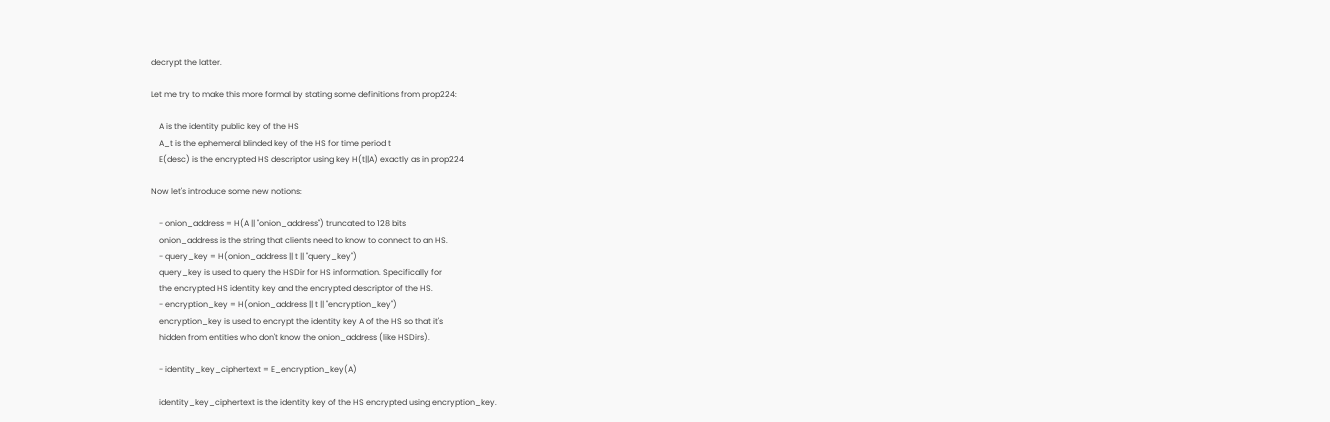decrypt the latter.

Let me try to make this more formal by stating some definitions from prop224:

    A is the identity public key of the HS
    A_t is the ephemeral blinded key of the HS for time period t
    E(desc) is the encrypted HS descriptor using key H(t||A) exactly as in prop224

Now let's introduce some new notions:

    - onion_address = H(A || "onion_address") truncated to 128 bits
    onion_address is the string that clients need to know to connect to an HS.
    - query_key = H(onion_address || t || "query_key")
    query_key is used to query the HSDir for HS information. Specifically for
    the encrypted HS identity key and the encrypted descriptor of the HS.
    - encryption_key = H(onion_address || t || "encryption_key")
    encryption_key is used to encrypt the identity key A of the HS so that it's
    hidden from entities who don't know the onion_address (like HSDirs).

    - identity_key_ciphertext = E_encryption_key(A)

    identity_key_ciphertext is the identity key of the HS encrypted using encryption_key.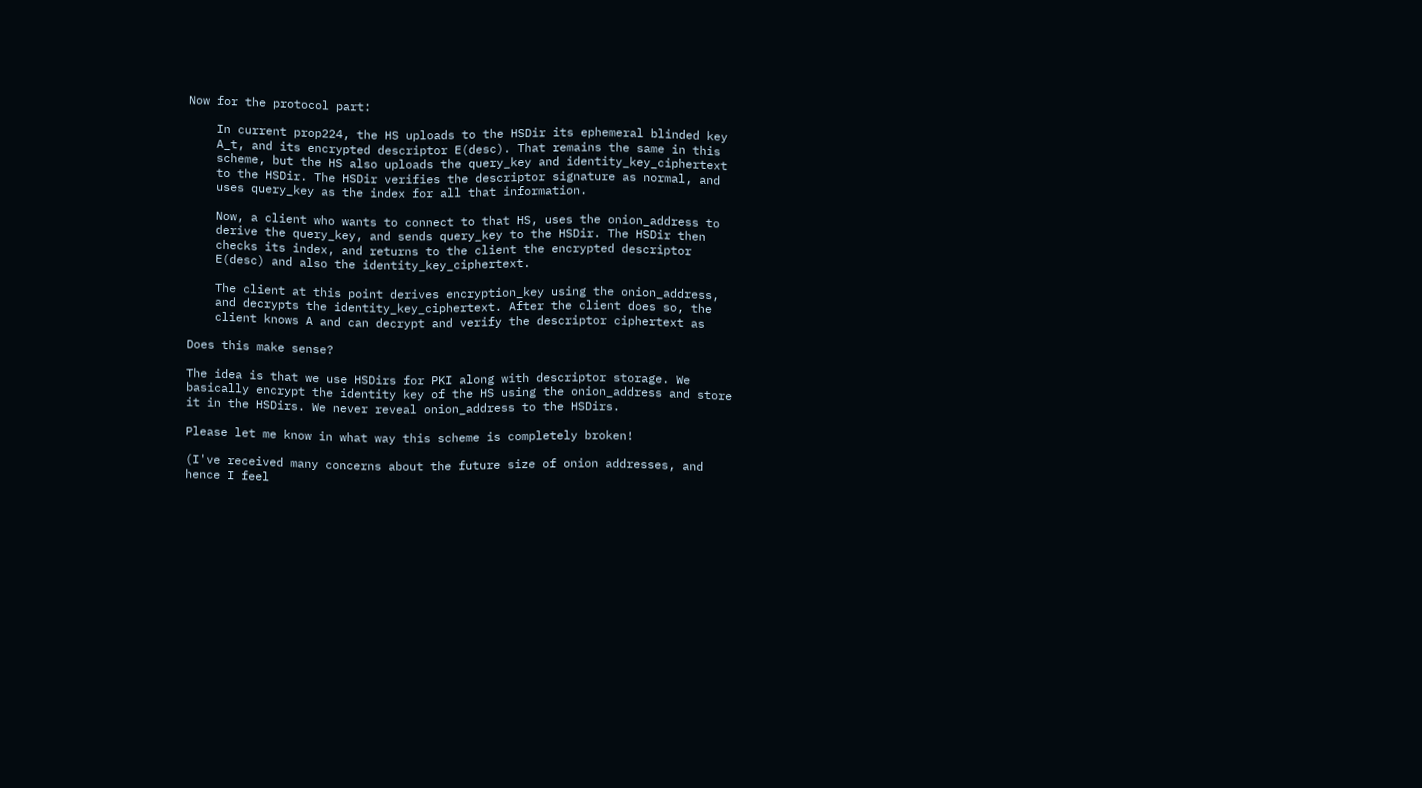Now for the protocol part:

    In current prop224, the HS uploads to the HSDir its ephemeral blinded key
    A_t, and its encrypted descriptor E(desc). That remains the same in this
    scheme, but the HS also uploads the query_key and identity_key_ciphertext
    to the HSDir. The HSDir verifies the descriptor signature as normal, and
    uses query_key as the index for all that information.

    Now, a client who wants to connect to that HS, uses the onion_address to
    derive the query_key, and sends query_key to the HSDir. The HSDir then
    checks its index, and returns to the client the encrypted descriptor
    E(desc) and also the identity_key_ciphertext.

    The client at this point derives encryption_key using the onion_address,
    and decrypts the identity_key_ciphertext. After the client does so, the
    client knows A and can decrypt and verify the descriptor ciphertext as

Does this make sense?

The idea is that we use HSDirs for PKI along with descriptor storage. We
basically encrypt the identity key of the HS using the onion_address and store
it in the HSDirs. We never reveal onion_address to the HSDirs.

Please let me know in what way this scheme is completely broken!

(I've received many concerns about the future size of onion addresses, and
hence I feel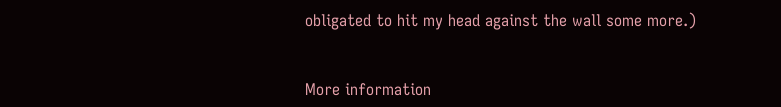obligated to hit my head against the wall some more.)


More information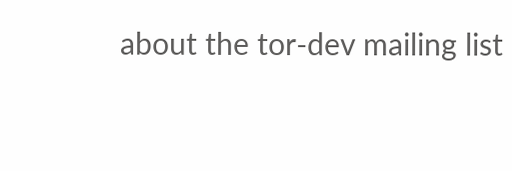about the tor-dev mailing list